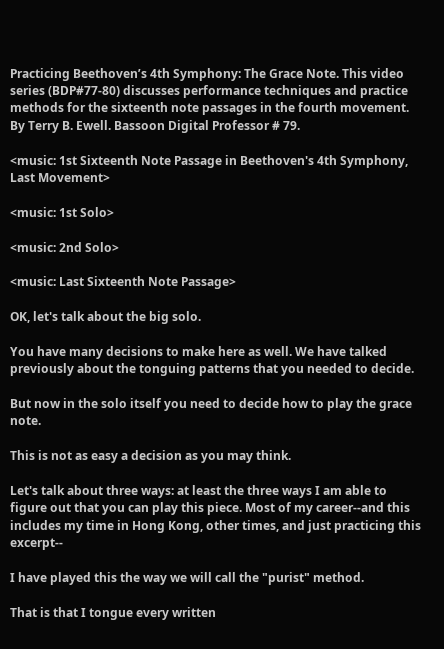Practicing Beethoven’s 4th Symphony: The Grace Note. This video series (BDP#77-80) discusses performance techniques and practice methods for the sixteenth note passages in the fourth movement. By Terry B. Ewell. Bassoon Digital Professor # 79.

<music: 1st Sixteenth Note Passage in Beethoven's 4th Symphony, Last Movement>

<music: 1st Solo>

<music: 2nd Solo>

<music: Last Sixteenth Note Passage>

OK, let's talk about the big solo.

You have many decisions to make here as well. We have talked previously about the tonguing patterns that you needed to decide.

But now in the solo itself you need to decide how to play the grace note.

This is not as easy a decision as you may think.

Let's talk about three ways: at least the three ways I am able to figure out that you can play this piece. Most of my career--and this includes my time in Hong Kong, other times, and just practicing this excerpt--

I have played this the way we will call the "purist" method.

That is that I tongue every written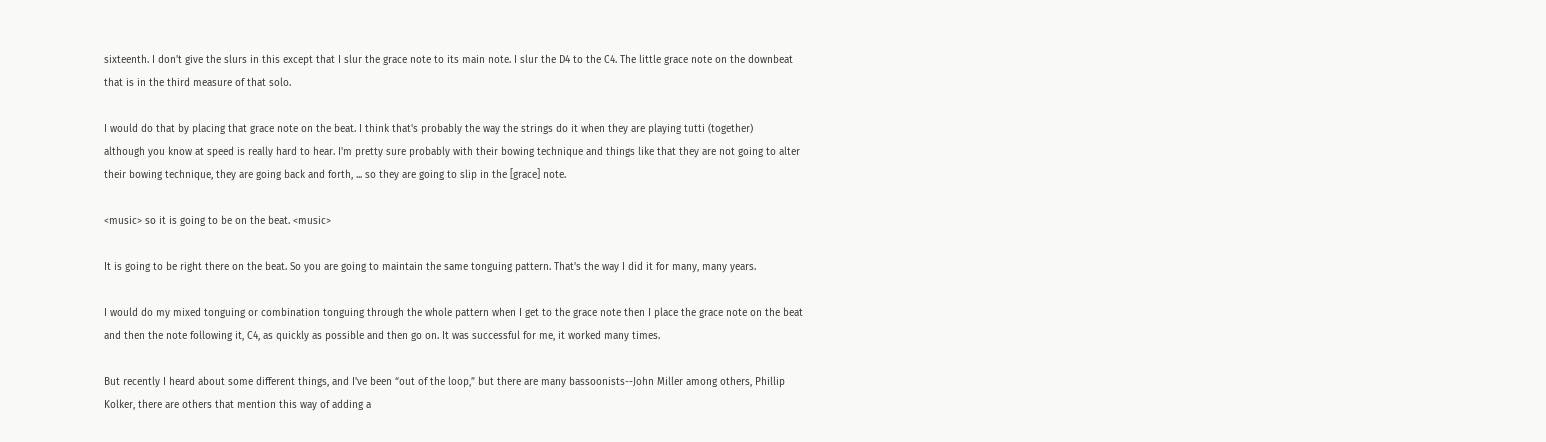sixteenth. I don't give the slurs in this except that I slur the grace note to its main note. I slur the D4 to the C4. The little grace note on the downbeat that is in the third measure of that solo.

I would do that by placing that grace note on the beat. I think that's probably the way the strings do it when they are playing tutti (together)
although you know at speed is really hard to hear. I'm pretty sure probably with their bowing technique and things like that they are not going to alter their bowing technique, they are going back and forth, ... so they are going to slip in the [grace] note.

<music> so it is going to be on the beat. <music>

It is going to be right there on the beat. So you are going to maintain the same tonguing pattern. That's the way I did it for many, many years.

I would do my mixed tonguing or combination tonguing through the whole pattern when I get to the grace note then I place the grace note on the beat and then the note following it, C4, as quickly as possible and then go on. It was successful for me, it worked many times.

But recently I heard about some different things, and I've been “out of the loop,” but there are many bassoonists--John Miller among others, Phillip Kolker, there are others that mention this way of adding a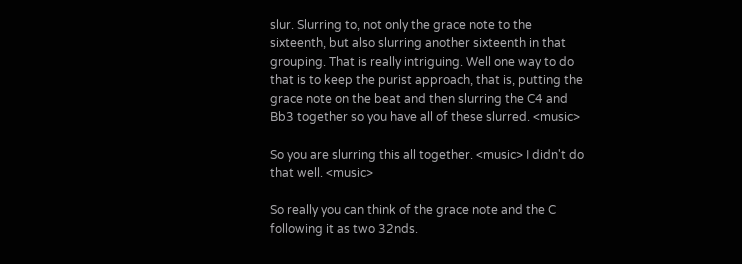slur. Slurring to, not only the grace note to the sixteenth, but also slurring another sixteenth in that grouping. That is really intriguing. Well one way to do that is to keep the purist approach, that is, putting the grace note on the beat and then slurring the C4 and Bb3 together so you have all of these slurred. <music>

So you are slurring this all together. <music> I didn't do that well. <music>

So really you can think of the grace note and the C following it as two 32nds.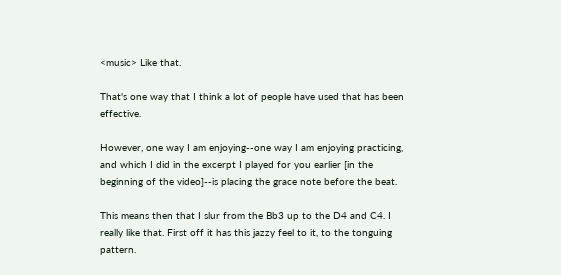<music> Like that.

That's one way that I think a lot of people have used that has been effective.

However, one way I am enjoying--one way I am enjoying practicing, and which I did in the excerpt I played for you earlier [in the beginning of the video]--is placing the grace note before the beat.

This means then that I slur from the Bb3 up to the D4 and C4. I really like that. First off it has this jazzy feel to it, to the tonguing pattern.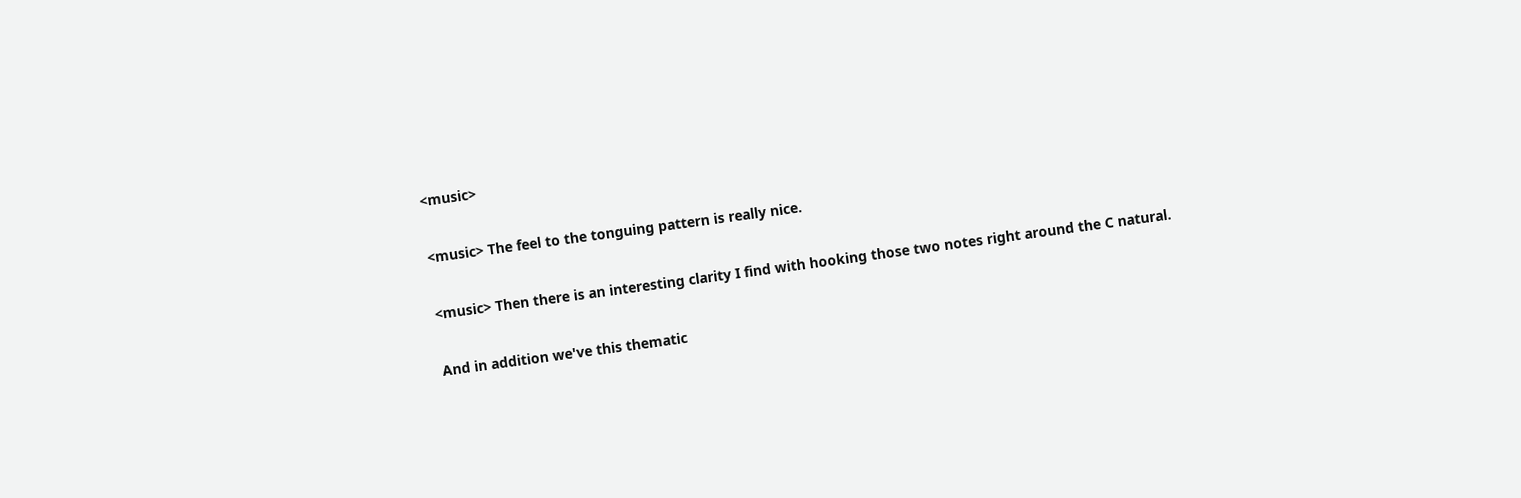<music>

<music> The feel to the tonguing pattern is really nice.

<music> Then there is an interesting clarity I find with hooking those two notes right around the C natural.

And in addition we've this thematic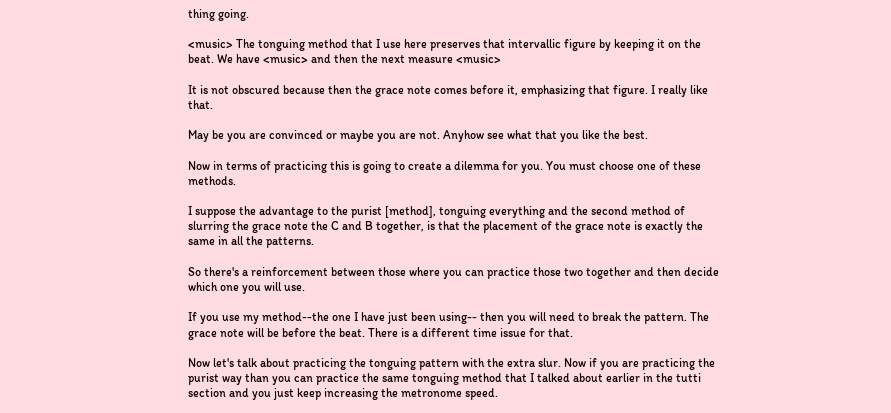thing going.

<music> The tonguing method that I use here preserves that intervallic figure by keeping it on the beat. We have <music> and then the next measure <music>

It is not obscured because then the grace note comes before it, emphasizing that figure. I really like that.

May be you are convinced or maybe you are not. Anyhow see what that you like the best.

Now in terms of practicing this is going to create a dilemma for you. You must choose one of these methods.

I suppose the advantage to the purist [method], tonguing everything and the second method of slurring the grace note the C and B together, is that the placement of the grace note is exactly the same in all the patterns.

So there's a reinforcement between those where you can practice those two together and then decide which one you will use.

If you use my method--the one I have just been using-- then you will need to break the pattern. The grace note will be before the beat. There is a different time issue for that.

Now let's talk about practicing the tonguing pattern with the extra slur. Now if you are practicing the purist way than you can practice the same tonguing method that I talked about earlier in the tutti section and you just keep increasing the metronome speed.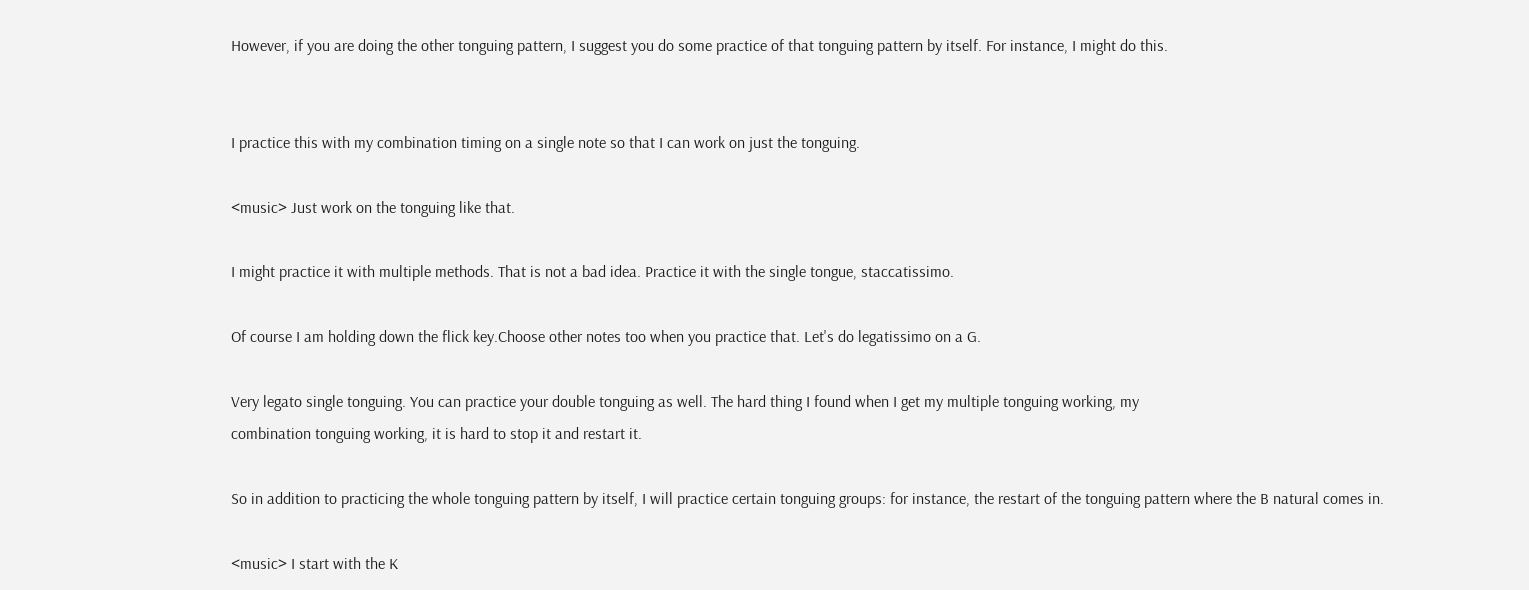However, if you are doing the other tonguing pattern, I suggest you do some practice of that tonguing pattern by itself. For instance, I might do this.


I practice this with my combination timing on a single note so that I can work on just the tonguing.

<music> Just work on the tonguing like that.

I might practice it with multiple methods. That is not a bad idea. Practice it with the single tongue, staccatissimo.

Of course I am holding down the flick key.Choose other notes too when you practice that. Let's do legatissimo on a G.

Very legato single tonguing. You can practice your double tonguing as well. The hard thing I found when I get my multiple tonguing working, my
combination tonguing working, it is hard to stop it and restart it.

So in addition to practicing the whole tonguing pattern by itself, I will practice certain tonguing groups: for instance, the restart of the tonguing pattern where the B natural comes in.

<music> I start with the K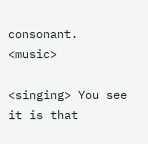consonant. <music>

<singing> You see it is that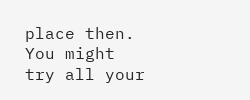place then. You might try all your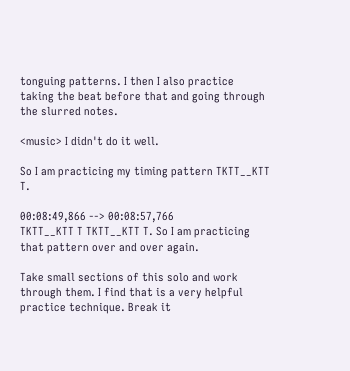tonguing patterns. I then I also practice taking the beat before that and going through the slurred notes.

<music> I didn't do it well.

So I am practicing my timing pattern TKTT__KTT T.

00:08:49,866 --> 00:08:57,766
TKTT__KTT T TKTT__KTT T. So I am practicing that pattern over and over again.

Take small sections of this solo and work through them. I find that is a very helpful practice technique. Break it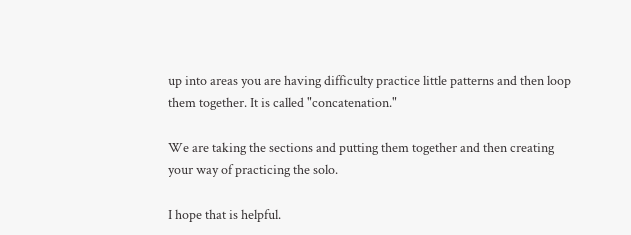up into areas you are having difficulty practice little patterns and then loop them together. It is called "concatenation."

We are taking the sections and putting them together and then creating your way of practicing the solo.

I hope that is helpful.